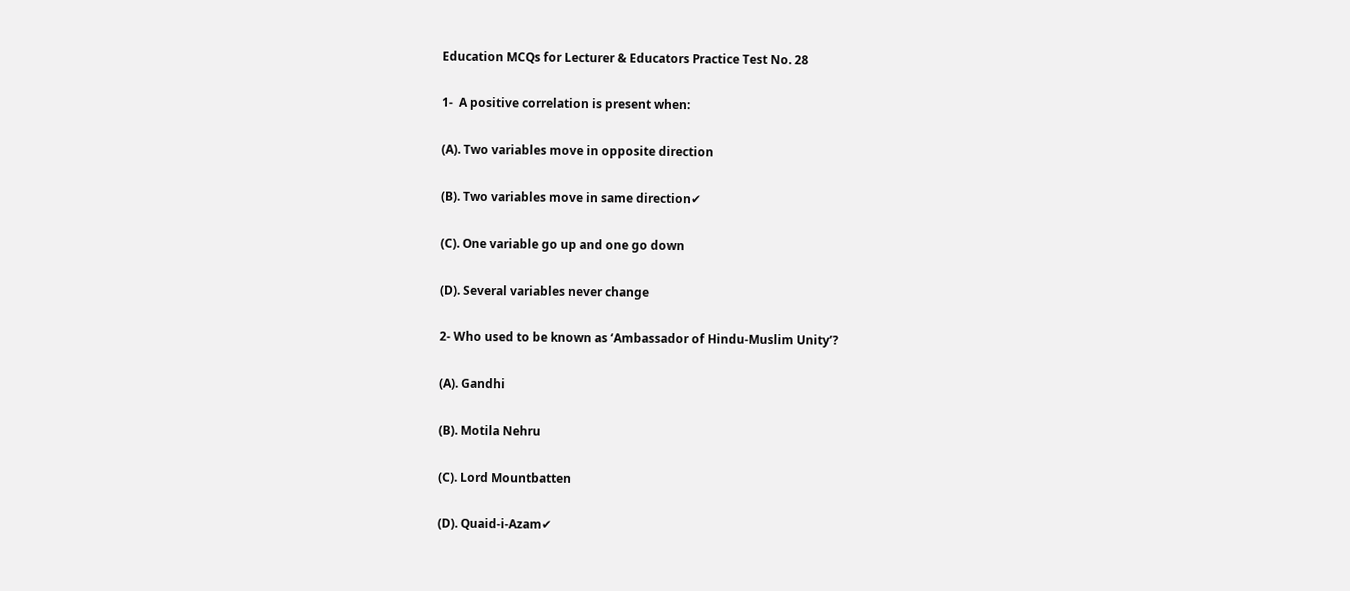Education MCQs for Lecturer & Educators Practice Test No. 28

1-  A positive correlation is present when:

(A). Two variables move in opposite direction

(B). Two variables move in same direction✔

(C). One variable go up and one go down

(D). Several variables never change

2- Who used to be known as ‘Ambassador of Hindu-Muslim Unity’?

(A). Gandhi

(B). Motila Nehru

(C). Lord Mountbatten

(D). Quaid-i-Azam✔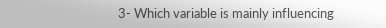3- Which variable is mainly influencing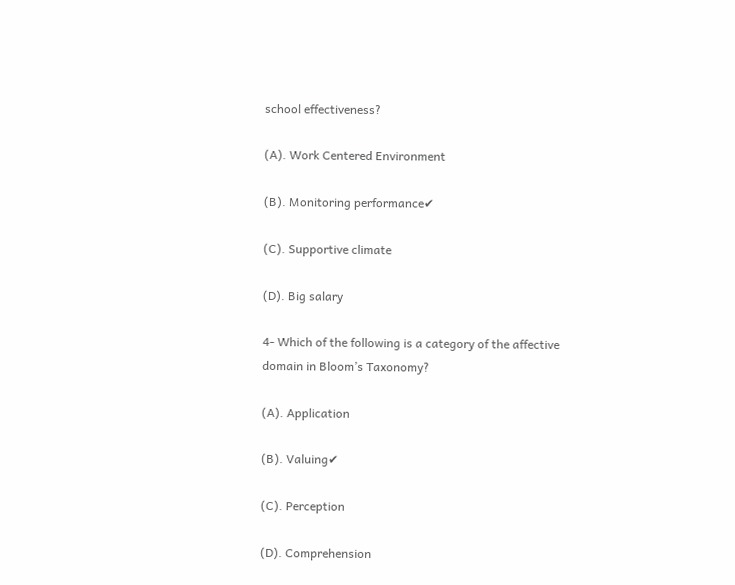school effectiveness?

(A). Work Centered Environment

(B). Monitoring performance✔

(C). Supportive climate

(D). Big salary

4- Which of the following is a category of the affective domain in Bloom’s Taxonomy?

(A). Application

(B). Valuing✔

(C). Perception

(D). Comprehension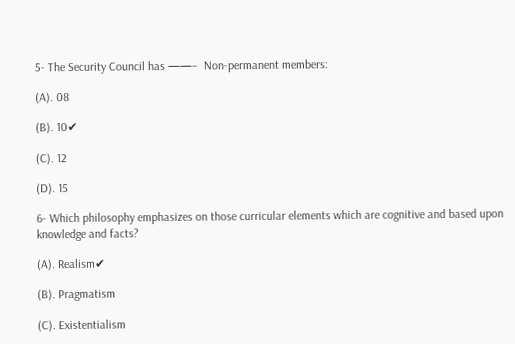5- The Security Council has ——–  Non-permanent members:

(A). 08

(B). 10✔

(C). 12

(D). 15

6- Which philosophy emphasizes on those curricular elements which are cognitive and based upon knowledge and facts?

(A). Realism✔

(B). Pragmatism

(C). Existentialism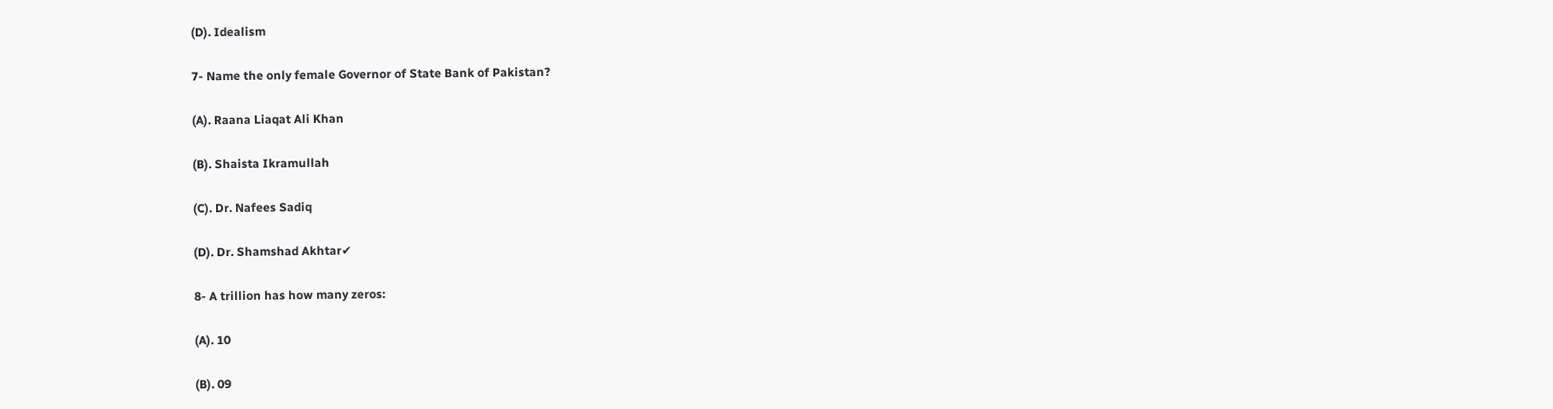(D). Idealism

7- Name the only female Governor of State Bank of Pakistan?

(A). Raana Liaqat Ali Khan

(B). Shaista Ikramullah

(C). Dr. Nafees Sadiq

(D). Dr. Shamshad Akhtar✔

8- A trillion has how many zeros:

(A). 10

(B). 09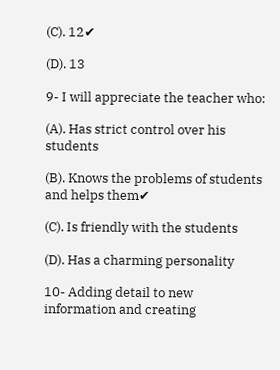(C). 12✔

(D). 13

9- I will appreciate the teacher who:

(A). Has strict control over his students

(B). Knows the problems of students and helps them✔

(C). Is friendly with the students

(D). Has a charming personality

10- Adding detail to new information and creating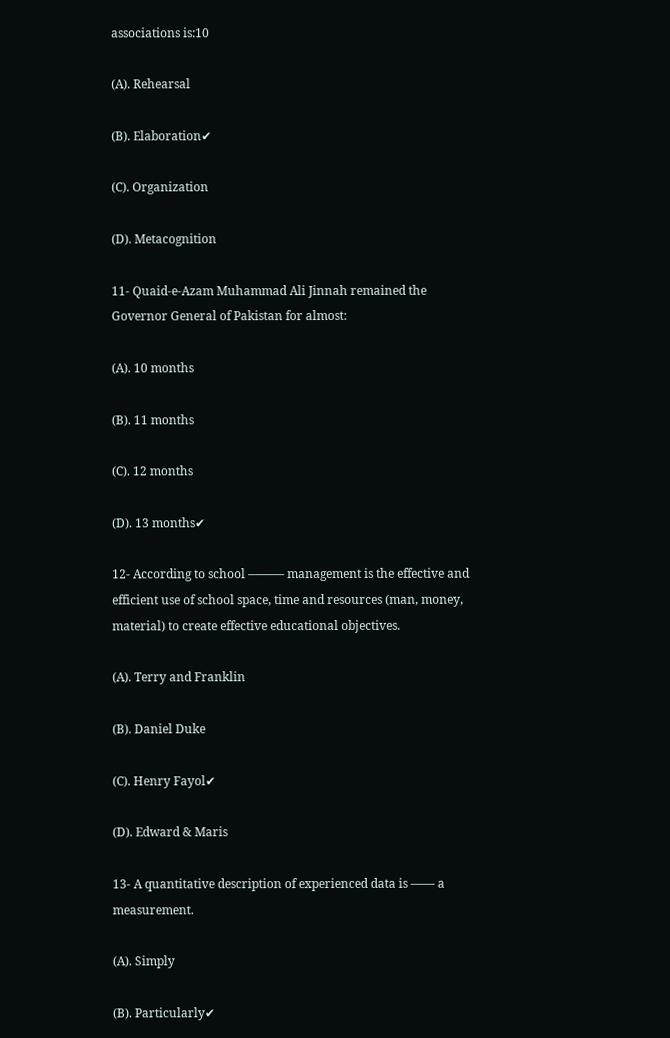associations is:10

(A). Rehearsal

(B). Elaboration✔

(C). Organization

(D). Metacognition

11- Quaid-e-Azam Muhammad Ali Jinnah remained the Governor General of Pakistan for almost:

(A). 10 months

(B). 11 months

(C). 12 months

(D). 13 months✔

12- According to school ——— management is the effective and efficient use of school space, time and resources (man, money, material) to create effective educational objectives.

(A). Terry and Franklin

(B). Daniel Duke

(C). Henry Fayol✔

(D). Edward & Maris

13- A quantitative description of experienced data is —— a measurement.

(A). Simply

(B). Particularly✔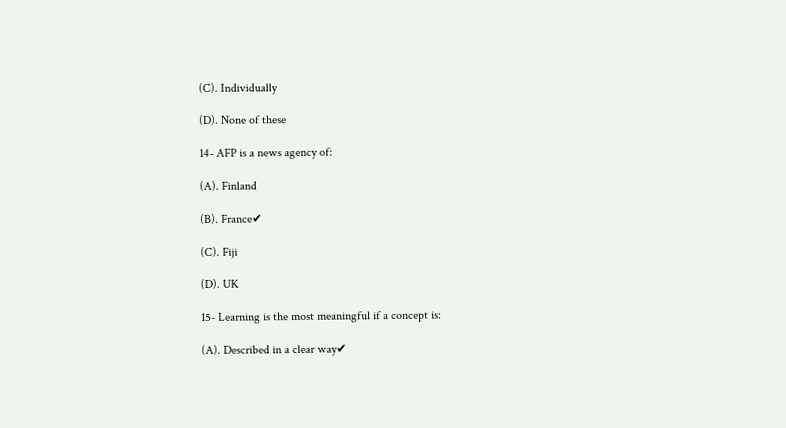(C). Individually

(D). None of these

14- AFP is a news agency of:

(A). Finland

(B). France✔

(C). Fiji

(D). UK

15- Learning is the most meaningful if a concept is:

(A). Described in a clear way✔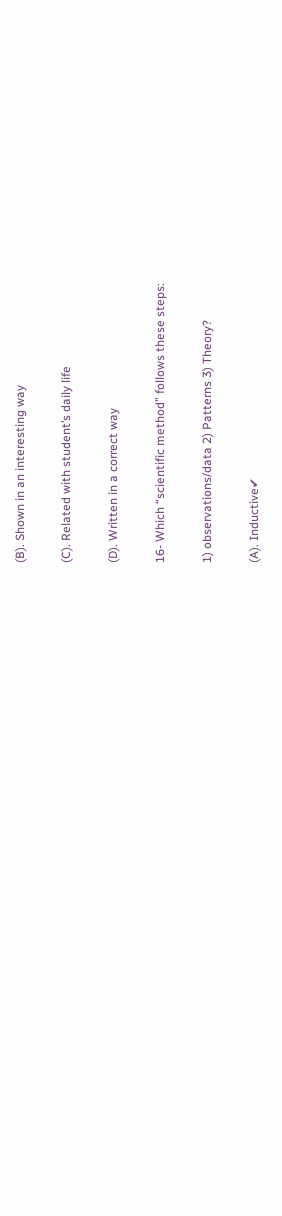(B). Shown in an interesting way

(C). Related with student’s daily life

(D). Written in a correct way

16- Which “scientific method” follows these steps:

1) observations/data 2) Patterns 3) Theory?

(A). Inductive✔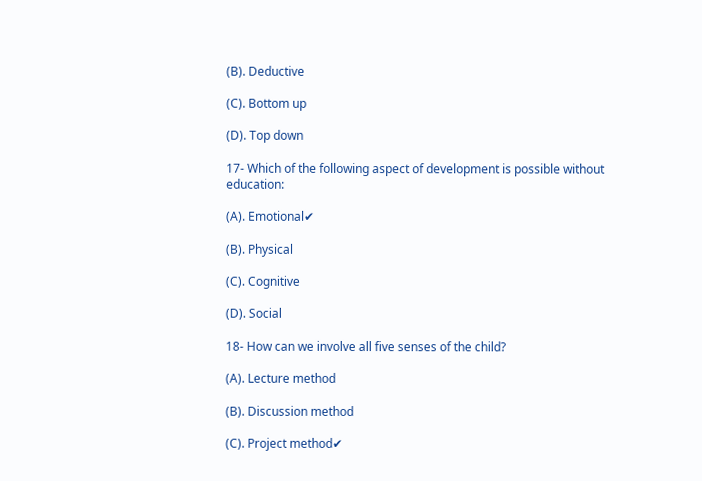(B). Deductive

(C). Bottom up

(D). Top down

17- Which of the following aspect of development is possible without education:

(A). Emotional✔

(B). Physical

(C). Cognitive

(D). Social

18- How can we involve all five senses of the child?

(A). Lecture method

(B). Discussion method

(C). Project method✔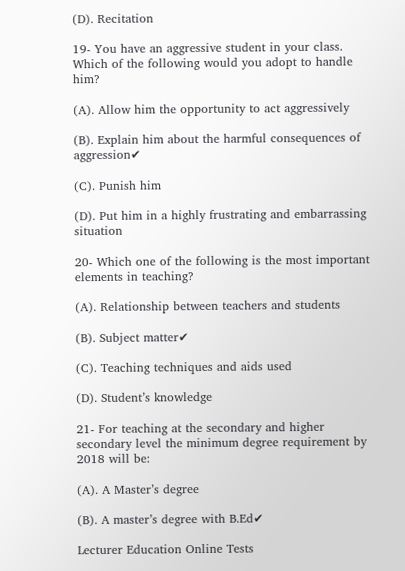(D). Recitation

19- You have an aggressive student in your class. Which of the following would you adopt to handle him?

(A). Allow him the opportunity to act aggressively

(B). Explain him about the harmful consequences of aggression✔

(C). Punish him

(D). Put him in a highly frustrating and embarrassing situation

20- Which one of the following is the most important elements in teaching?

(A). Relationship between teachers and students

(B). Subject matter✔

(C). Teaching techniques and aids used

(D). Student’s knowledge

21- For teaching at the secondary and higher secondary level the minimum degree requirement by 2018 will be:

(A). A Master’s degree

(B). A master’s degree with B.Ed✔

Lecturer Education Online Tests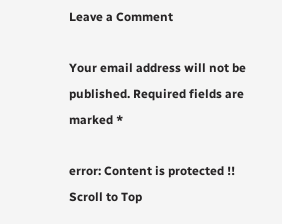Leave a Comment

Your email address will not be published. Required fields are marked *

error: Content is protected !!
Scroll to Top